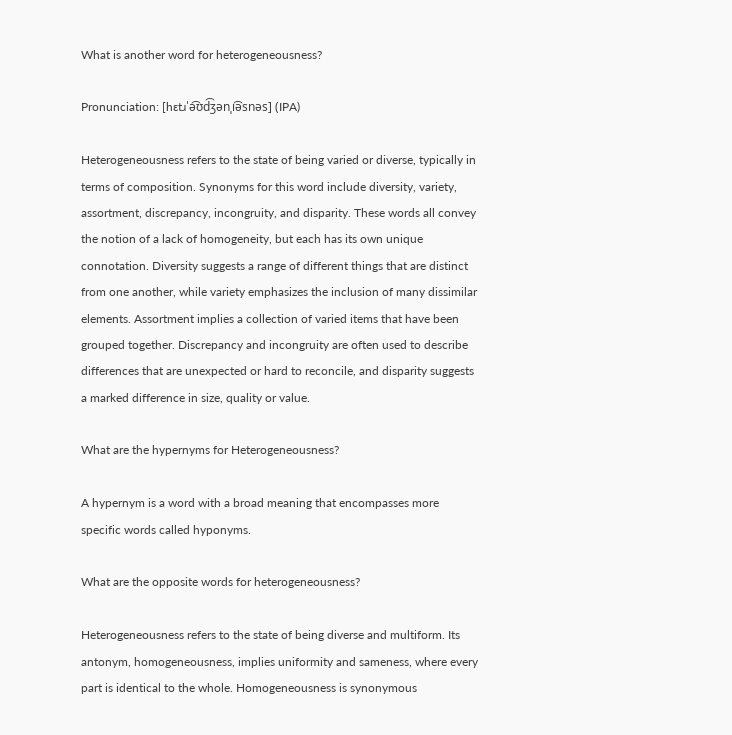What is another word for heterogeneousness?

Pronunciation: [hɛtɹˈə͡ʊd͡ʒənˌi͡əsnəs] (IPA)

Heterogeneousness refers to the state of being varied or diverse, typically in terms of composition. Synonyms for this word include diversity, variety, assortment, discrepancy, incongruity, and disparity. These words all convey the notion of a lack of homogeneity, but each has its own unique connotation. Diversity suggests a range of different things that are distinct from one another, while variety emphasizes the inclusion of many dissimilar elements. Assortment implies a collection of varied items that have been grouped together. Discrepancy and incongruity are often used to describe differences that are unexpected or hard to reconcile, and disparity suggests a marked difference in size, quality or value.

What are the hypernyms for Heterogeneousness?

A hypernym is a word with a broad meaning that encompasses more specific words called hyponyms.

What are the opposite words for heterogeneousness?

Heterogeneousness refers to the state of being diverse and multiform. Its antonym, homogeneousness, implies uniformity and sameness, where every part is identical to the whole. Homogeneousness is synonymous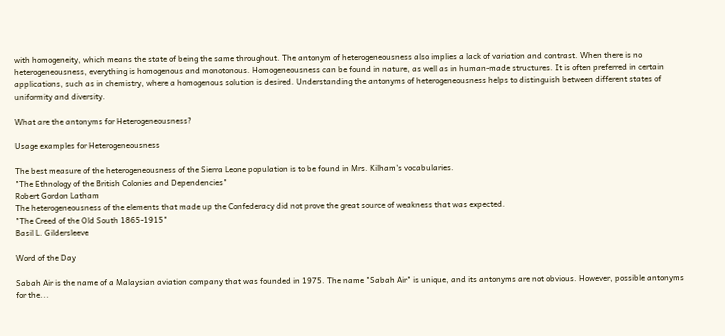with homogeneity, which means the state of being the same throughout. The antonym of heterogeneousness also implies a lack of variation and contrast. When there is no heterogeneousness, everything is homogenous and monotonous. Homogeneousness can be found in nature, as well as in human-made structures. It is often preferred in certain applications, such as in chemistry, where a homogenous solution is desired. Understanding the antonyms of heterogeneousness helps to distinguish between different states of uniformity and diversity.

What are the antonyms for Heterogeneousness?

Usage examples for Heterogeneousness

The best measure of the heterogeneousness of the Sierra Leone population is to be found in Mrs. Kilham's vocabularies.
"The Ethnology of the British Colonies and Dependencies"
Robert Gordon Latham
The heterogeneousness of the elements that made up the Confederacy did not prove the great source of weakness that was expected.
"The Creed of the Old South 1865-1915"
Basil L. Gildersleeve

Word of the Day

Sabah Air is the name of a Malaysian aviation company that was founded in 1975. The name "Sabah Air" is unique, and its antonyms are not obvious. However, possible antonyms for the...